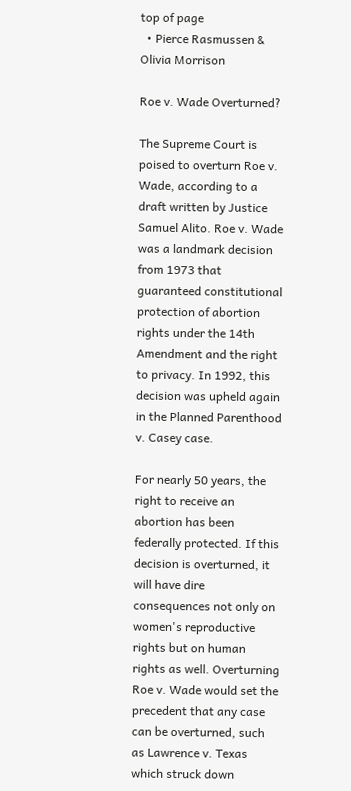top of page
  • Pierce Rasmussen & Olivia Morrison

Roe v. Wade Overturned?

The Supreme Court is poised to overturn Roe v. Wade, according to a draft written by Justice Samuel Alito. Roe v. Wade was a landmark decision from 1973 that guaranteed constitutional protection of abortion rights under the 14th Amendment and the right to privacy. In 1992, this decision was upheld again in the Planned Parenthood v. Casey case.

For nearly 50 years, the right to receive an abortion has been federally protected. If this decision is overturned, it will have dire consequences not only on women's reproductive rights but on human rights as well. Overturning Roe v. Wade would set the precedent that any case can be overturned, such as Lawrence v. Texas which struck down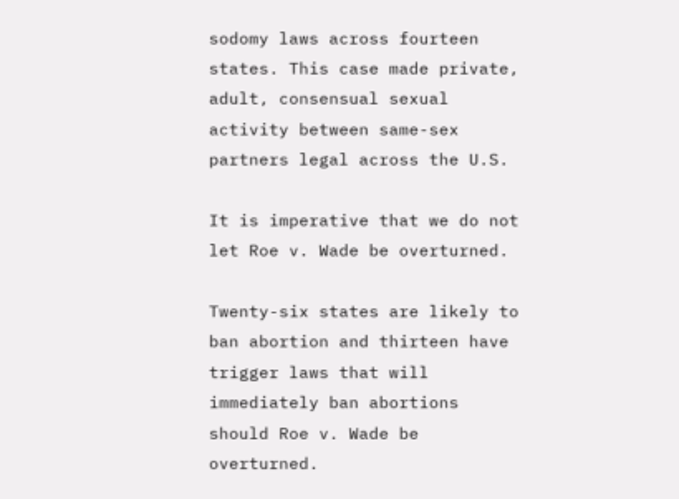sodomy laws across fourteen states. This case made private, adult, consensual sexual activity between same-sex partners legal across the U.S.

It is imperative that we do not let Roe v. Wade be overturned.

Twenty-six states are likely to ban abortion and thirteen have trigger laws that will immediately ban abortions should Roe v. Wade be overturned.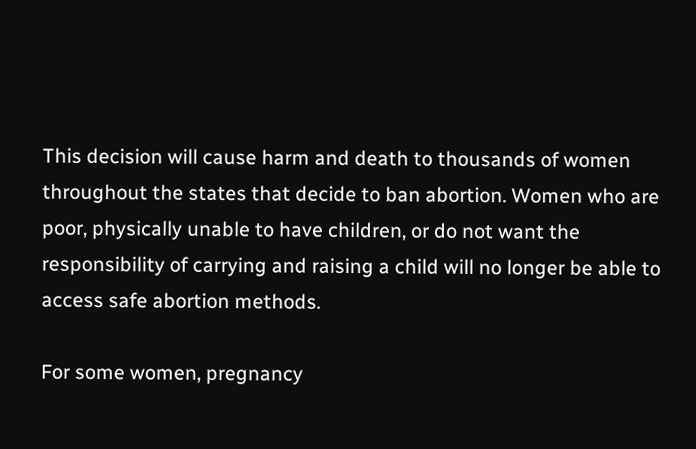This decision will cause harm and death to thousands of women throughout the states that decide to ban abortion. Women who are poor, physically unable to have children, or do not want the responsibility of carrying and raising a child will no longer be able to access safe abortion methods.

For some women, pregnancy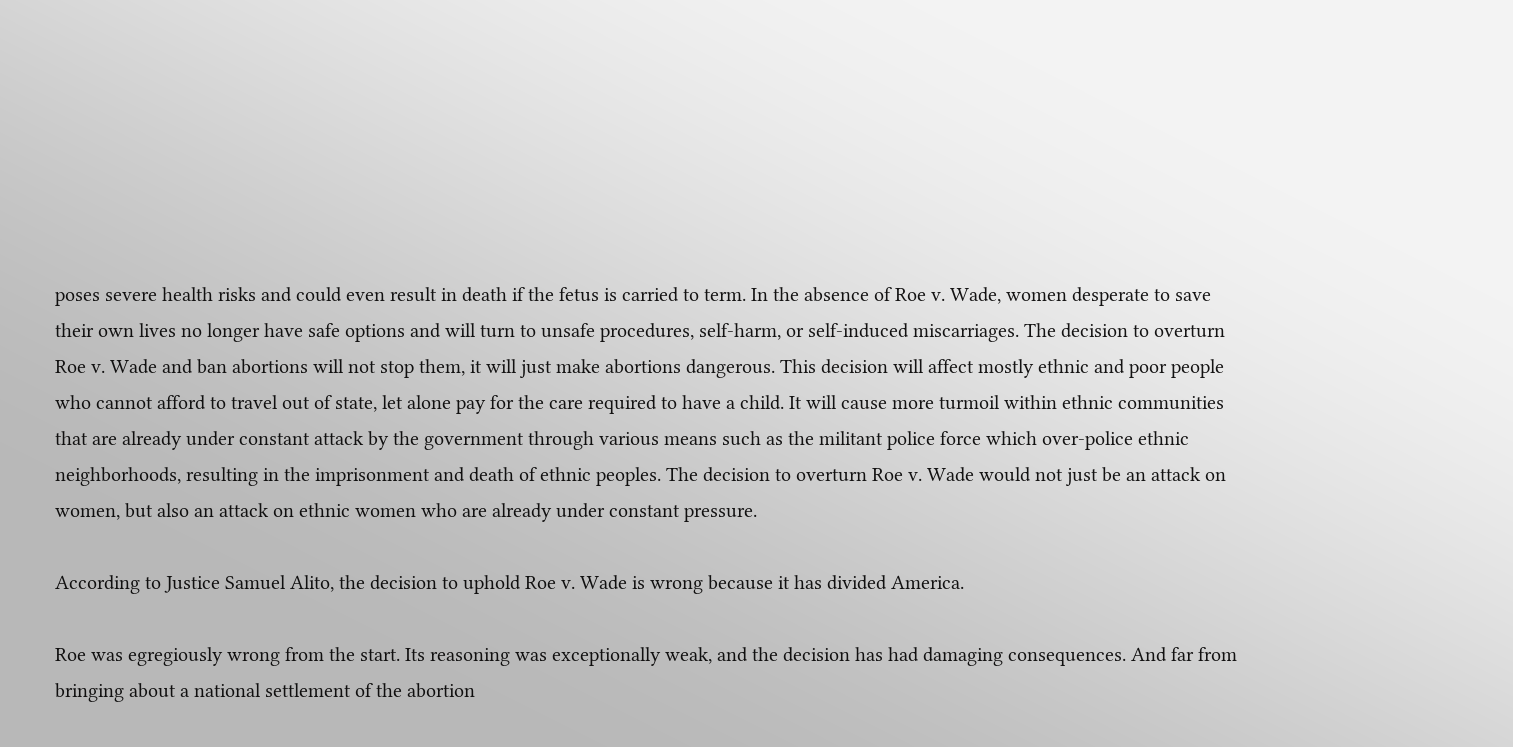poses severe health risks and could even result in death if the fetus is carried to term. In the absence of Roe v. Wade, women desperate to save their own lives no longer have safe options and will turn to unsafe procedures, self-harm, or self-induced miscarriages. The decision to overturn Roe v. Wade and ban abortions will not stop them, it will just make abortions dangerous. This decision will affect mostly ethnic and poor people who cannot afford to travel out of state, let alone pay for the care required to have a child. It will cause more turmoil within ethnic communities that are already under constant attack by the government through various means such as the militant police force which over-police ethnic neighborhoods, resulting in the imprisonment and death of ethnic peoples. The decision to overturn Roe v. Wade would not just be an attack on women, but also an attack on ethnic women who are already under constant pressure.

According to Justice Samuel Alito, the decision to uphold Roe v. Wade is wrong because it has divided America.

Roe was egregiously wrong from the start. Its reasoning was exceptionally weak, and the decision has had damaging consequences. And far from bringing about a national settlement of the abortion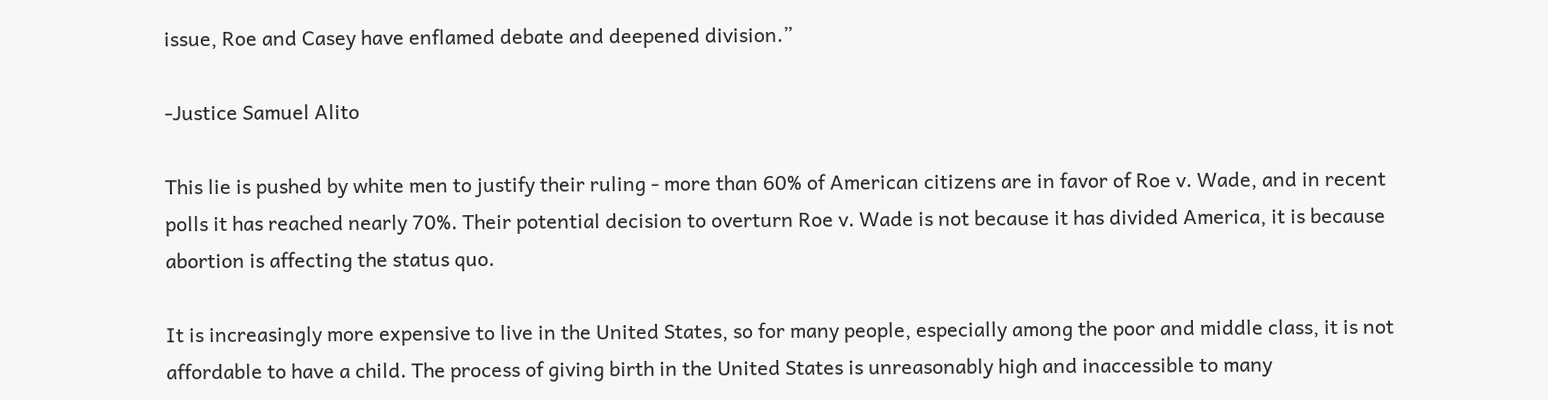issue, Roe and Casey have enflamed debate and deepened division.”

-Justice Samuel Alito

This lie is pushed by white men to justify their ruling - more than 60% of American citizens are in favor of Roe v. Wade, and in recent polls it has reached nearly 70%. Their potential decision to overturn Roe v. Wade is not because it has divided America, it is because abortion is affecting the status quo.

It is increasingly more expensive to live in the United States, so for many people, especially among the poor and middle class, it is not affordable to have a child. The process of giving birth in the United States is unreasonably high and inaccessible to many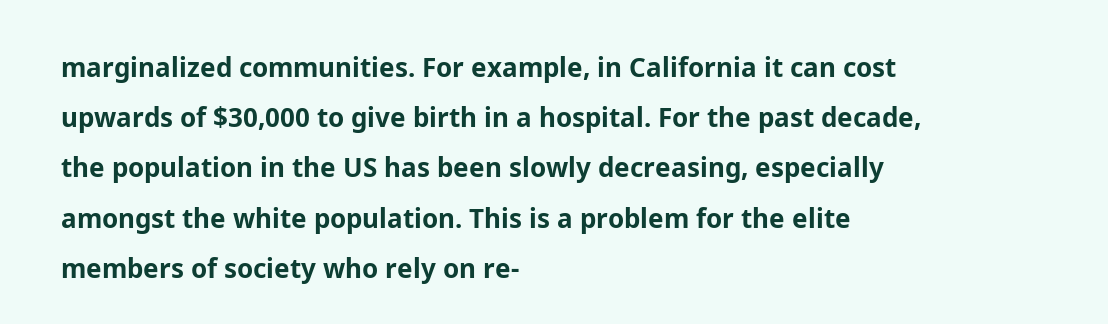marginalized communities. For example, in California it can cost upwards of $30,000 to give birth in a hospital. For the past decade, the population in the US has been slowly decreasing, especially amongst the white population. This is a problem for the elite members of society who rely on re-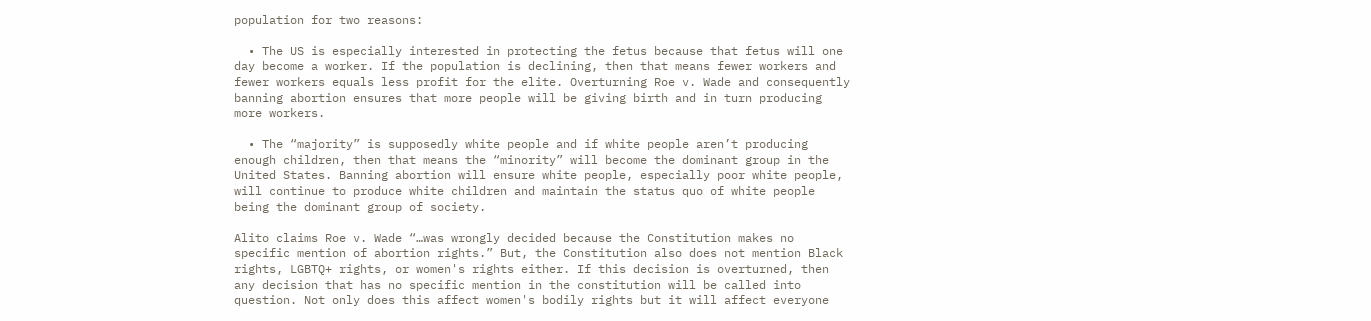population for two reasons:

  • The US is especially interested in protecting the fetus because that fetus will one day become a worker. If the population is declining, then that means fewer workers and fewer workers equals less profit for the elite. Overturning Roe v. Wade and consequently banning abortion ensures that more people will be giving birth and in turn producing more workers.

  • The “majority” is supposedly white people and if white people aren’t producing enough children, then that means the “minority” will become the dominant group in the United States. Banning abortion will ensure white people, especially poor white people, will continue to produce white children and maintain the status quo of white people being the dominant group of society.

Alito claims Roe v. Wade “…was wrongly decided because the Constitution makes no specific mention of abortion rights.” But, the Constitution also does not mention Black rights, LGBTQ+ rights, or women's rights either. If this decision is overturned, then any decision that has no specific mention in the constitution will be called into question. Not only does this affect women's bodily rights but it will affect everyone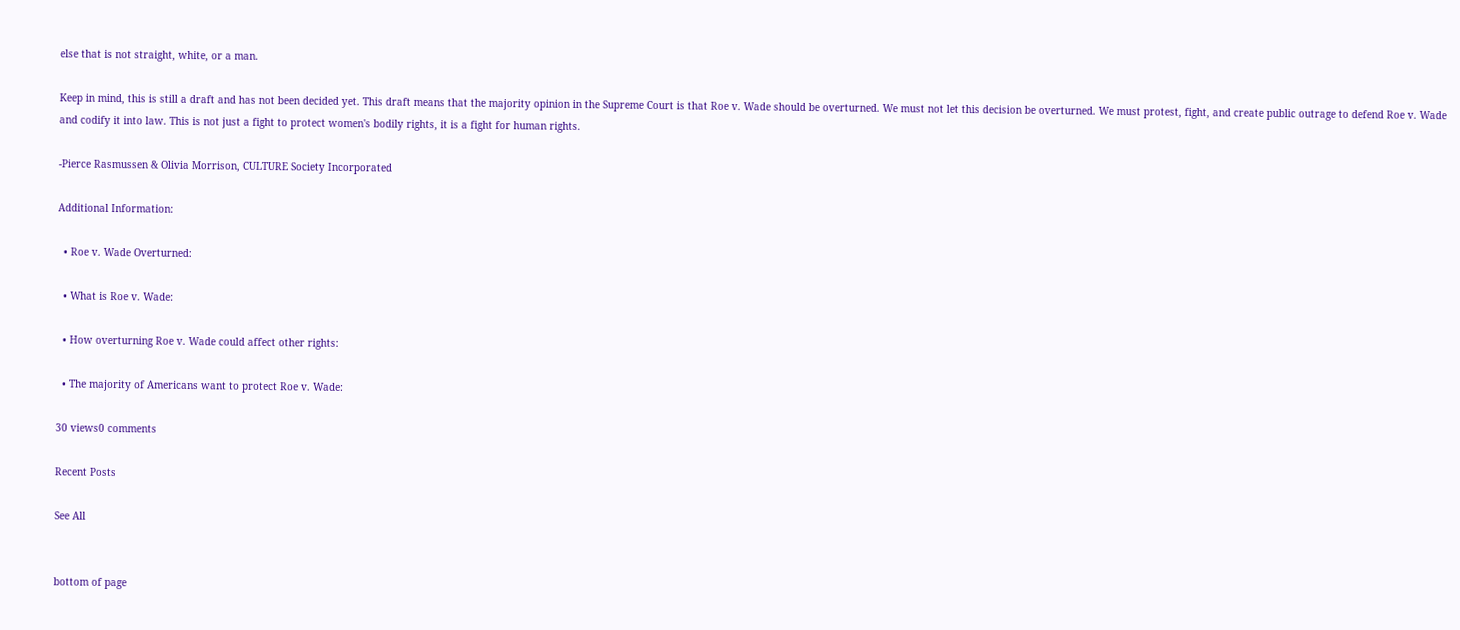else that is not straight, white, or a man.

Keep in mind, this is still a draft and has not been decided yet. This draft means that the majority opinion in the Supreme Court is that Roe v. Wade should be overturned. We must not let this decision be overturned. We must protest, fight, and create public outrage to defend Roe v. Wade and codify it into law. This is not just a fight to protect women's bodily rights, it is a fight for human rights.

-Pierce Rasmussen & Olivia Morrison, CULTURE Society Incorporated

Additional Information:

  • Roe v. Wade Overturned:

  • What is Roe v. Wade:

  • How overturning Roe v. Wade could affect other rights:

  • The majority of Americans want to protect Roe v. Wade:

30 views0 comments

Recent Posts

See All


bottom of page